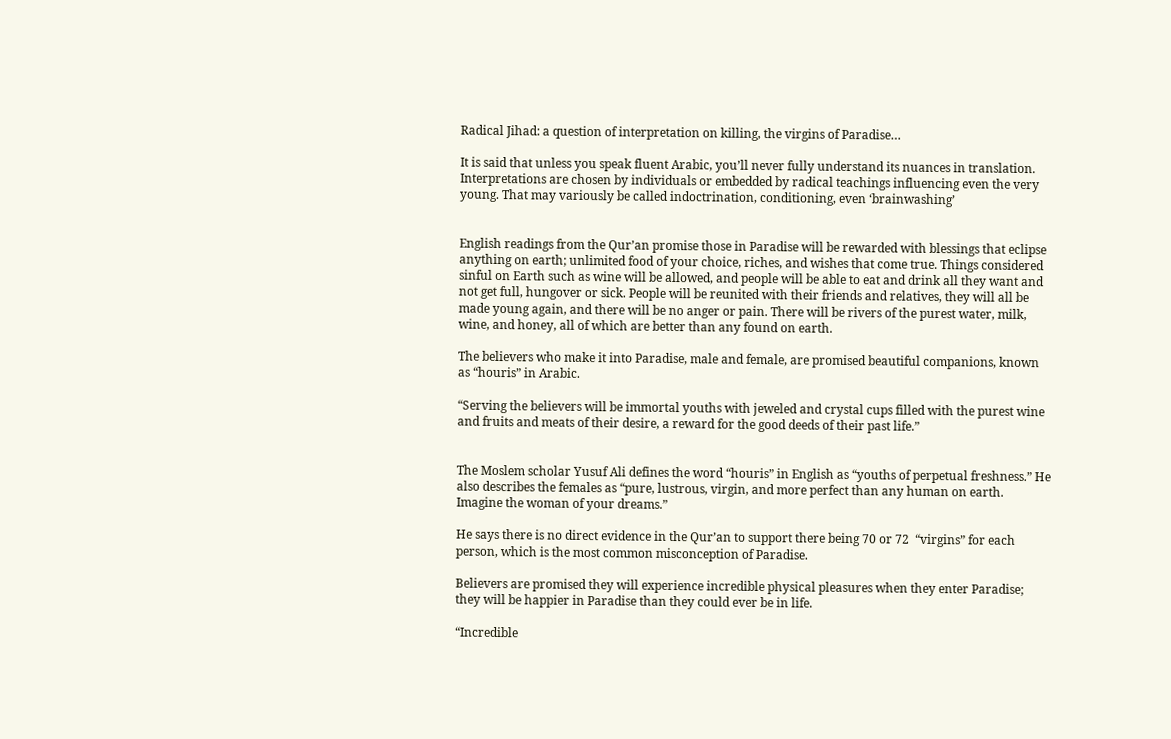Radical Jihad: a question of interpretation on killing, the virgins of Paradise…

It is said that unless you speak fluent Arabic, you’ll never fully understand its nuances in translation. Interpretations are chosen by individuals or embedded by radical teachings influencing even the very young. That may variously be called indoctrination, conditioning, even ‘brainwashing’


English readings from the Qur’an promise those in Paradise will be rewarded with blessings that eclipse anything on earth; unlimited food of your choice, riches, and wishes that come true. Things considered sinful on Earth such as wine will be allowed, and people will be able to eat and drink all they want and not get full, hungover or sick. People will be reunited with their friends and relatives, they will all be made young again, and there will be no anger or pain. There will be rivers of the purest water, milk, wine, and honey, all of which are better than any found on earth.

The believers who make it into Paradise, male and female, are promised beautiful companions, known as “houris” in Arabic.

“Serving the believers will be immortal youths with jeweled and crystal cups filled with the purest wine and fruits and meats of their desire, a reward for the good deeds of their past life.”


The Moslem scholar Yusuf Ali defines the word “houris” in English as “youths of perpetual freshness.” He also describes the females as “pure, lustrous, virgin, and more perfect than any human on earth. Imagine the woman of your dreams.”

He says there is no direct evidence in the Qur’an to support there being 70 or 72  “virgins” for each person, which is the most common misconception of Paradise.

Believers are promised they will experience incredible physical pleasures when they enter Paradise;  they will be happier in Paradise than they could ever be in life.

“Incredible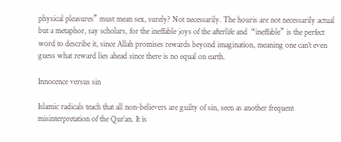physical pleasures” must mean sex, surely? Not necessarily. The houris are not necessarily actual but a metaphor, say scholars, for the ineffable joys of the afterlife and  “ineffable” is the perfect word to describe it, since Allah promises rewards beyond imagination, meaning one can’t even guess what reward lies ahead since there is no equal on earth.

Innocence versus sin

Islamic radicals teach that all non-believers are guilty of sin, seen as another frequent misinterpretation of the Qur’an. It is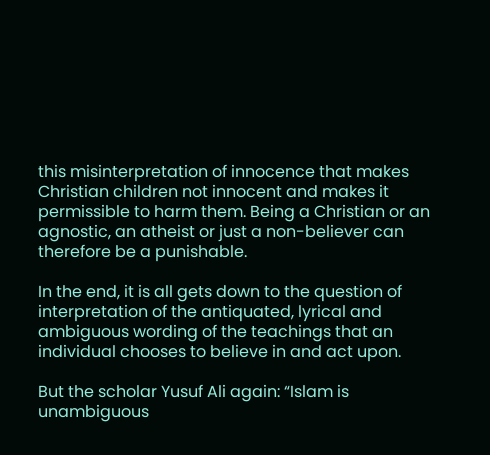this misinterpretation of innocence that makes Christian children not innocent and makes it permissible to harm them. Being a Christian or an agnostic, an atheist or just a non-believer can therefore be a punishable.

In the end, it is all gets down to the question of interpretation of the antiquated, lyrical and ambiguous wording of the teachings that an individual chooses to believe in and act upon.

But the scholar Yusuf Ali again: “Islam is unambiguous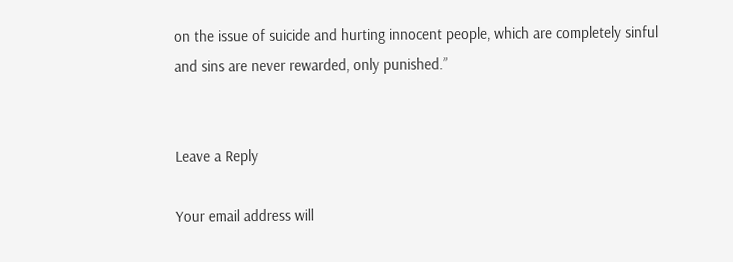on the issue of suicide and hurting innocent people, which are completely sinful and sins are never rewarded, only punished.”


Leave a Reply

Your email address will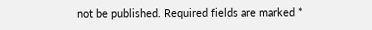not be published. Required fields are marked *